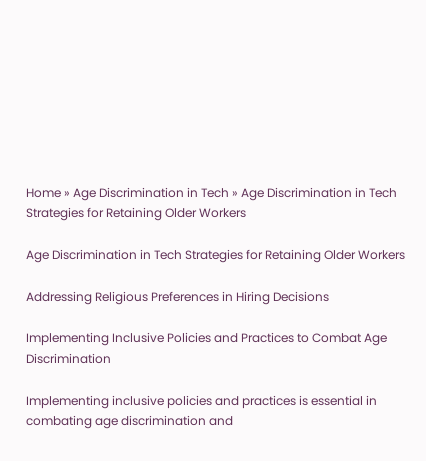Home » Age Discrimination in Tech » Age Discrimination in Tech Strategies for Retaining Older Workers

Age Discrimination in Tech Strategies for Retaining Older Workers

Addressing Religious Preferences in Hiring Decisions

Implementing Inclusive Policies and Practices to Combat Age Discrimination

Implementing inclusive policies and practices is essential in combating age discrimination and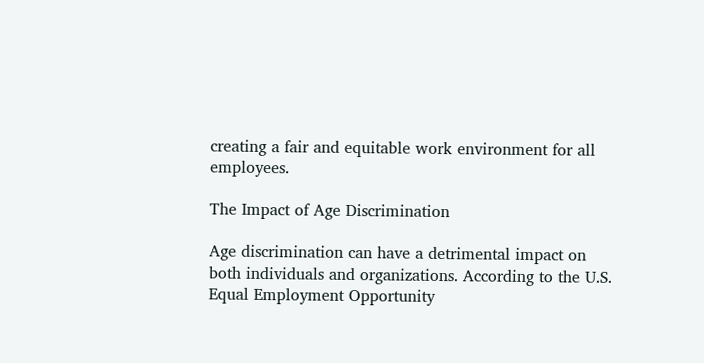creating a fair and equitable work environment for all employees.

The Impact of Age Discrimination

Age discrimination can have a detrimental impact on both individuals and organizations. According to the U.S. Equal Employment Opportunity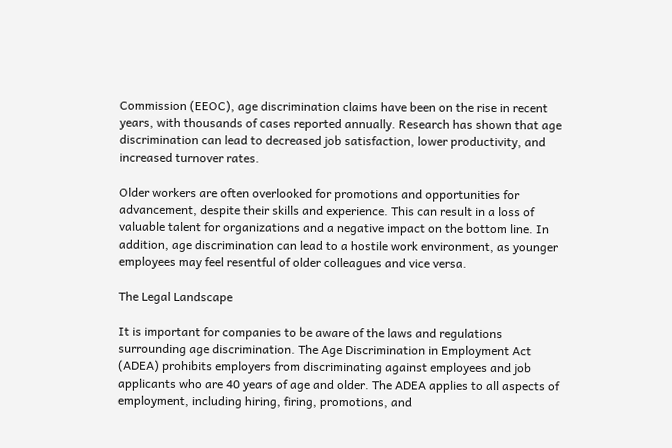Commission (EEOC), age discrimination claims have been on the rise in recent years, with thousands of cases reported annually. Research has shown that age discrimination can lead to decreased job satisfaction, lower productivity, and increased turnover rates.

Older workers are often overlooked for promotions and opportunities for advancement, despite their skills and experience. This can result in a loss of valuable talent for organizations and a negative impact on the bottom line. In addition, age discrimination can lead to a hostile work environment, as younger employees may feel resentful of older colleagues and vice versa.

The Legal Landscape

It is important for companies to be aware of the laws and regulations surrounding age discrimination. The Age Discrimination in Employment Act (ADEA) prohibits employers from discriminating against employees and job applicants who are 40 years of age and older. The ADEA applies to all aspects of employment, including hiring, firing, promotions, and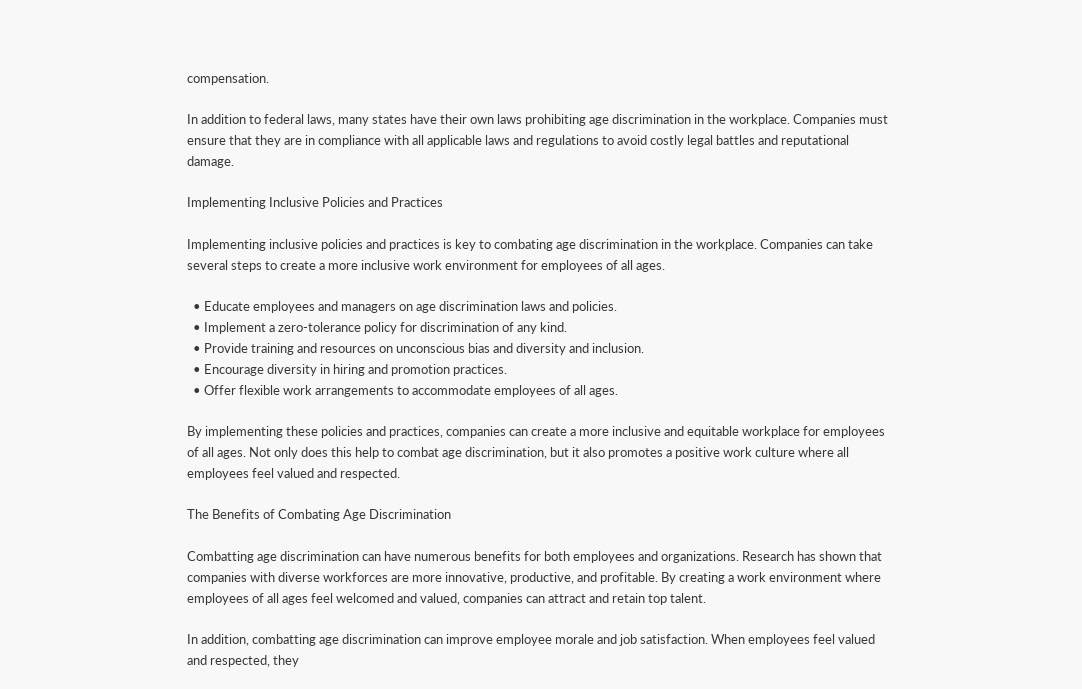compensation.

In addition to federal laws, many states have their own laws prohibiting age discrimination in the workplace. Companies must ensure that they are in compliance with all applicable laws and regulations to avoid costly legal battles and reputational damage.

Implementing Inclusive Policies and Practices

Implementing inclusive policies and practices is key to combating age discrimination in the workplace. Companies can take several steps to create a more inclusive work environment for employees of all ages.

  • Educate employees and managers on age discrimination laws and policies.
  • Implement a zero-tolerance policy for discrimination of any kind.
  • Provide training and resources on unconscious bias and diversity and inclusion.
  • Encourage diversity in hiring and promotion practices.
  • Offer flexible work arrangements to accommodate employees of all ages.

By implementing these policies and practices, companies can create a more inclusive and equitable workplace for employees of all ages. Not only does this help to combat age discrimination, but it also promotes a positive work culture where all employees feel valued and respected.

The Benefits of Combating Age Discrimination

Combatting age discrimination can have numerous benefits for both employees and organizations. Research has shown that companies with diverse workforces are more innovative, productive, and profitable. By creating a work environment where employees of all ages feel welcomed and valued, companies can attract and retain top talent.

In addition, combatting age discrimination can improve employee morale and job satisfaction. When employees feel valued and respected, they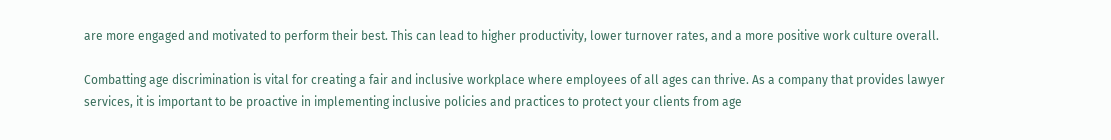are more engaged and motivated to perform their best. This can lead to higher productivity, lower turnover rates, and a more positive work culture overall.

Combatting age discrimination is vital for creating a fair and inclusive workplace where employees of all ages can thrive. As a company that provides lawyer services, it is important to be proactive in implementing inclusive policies and practices to protect your clients from age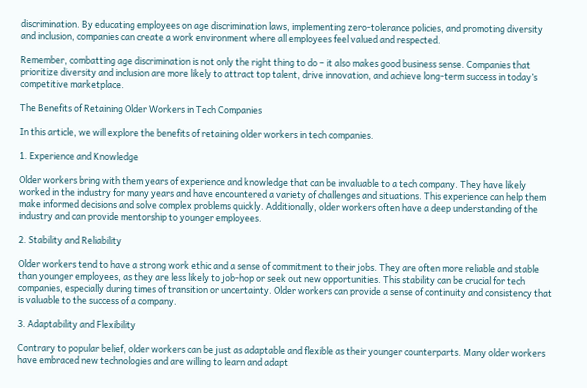discrimination. By educating employees on age discrimination laws, implementing zero-tolerance policies, and promoting diversity and inclusion, companies can create a work environment where all employees feel valued and respected.

Remember, combatting age discrimination is not only the right thing to do – it also makes good business sense. Companies that prioritize diversity and inclusion are more likely to attract top talent, drive innovation, and achieve long-term success in today’s competitive marketplace.

The Benefits of Retaining Older Workers in Tech Companies

In this article, we will explore the benefits of retaining older workers in tech companies.

1. Experience and Knowledge

Older workers bring with them years of experience and knowledge that can be invaluable to a tech company. They have likely worked in the industry for many years and have encountered a variety of challenges and situations. This experience can help them make informed decisions and solve complex problems quickly. Additionally, older workers often have a deep understanding of the industry and can provide mentorship to younger employees.

2. Stability and Reliability

Older workers tend to have a strong work ethic and a sense of commitment to their jobs. They are often more reliable and stable than younger employees, as they are less likely to job-hop or seek out new opportunities. This stability can be crucial for tech companies, especially during times of transition or uncertainty. Older workers can provide a sense of continuity and consistency that is valuable to the success of a company.

3. Adaptability and Flexibility

Contrary to popular belief, older workers can be just as adaptable and flexible as their younger counterparts. Many older workers have embraced new technologies and are willing to learn and adapt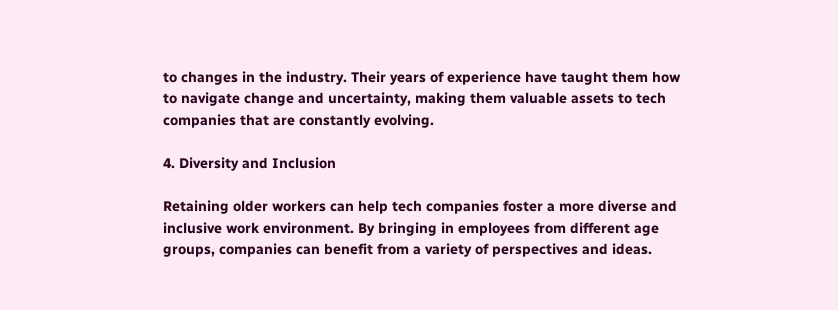to changes in the industry. Their years of experience have taught them how to navigate change and uncertainty, making them valuable assets to tech companies that are constantly evolving.

4. Diversity and Inclusion

Retaining older workers can help tech companies foster a more diverse and inclusive work environment. By bringing in employees from different age groups, companies can benefit from a variety of perspectives and ideas.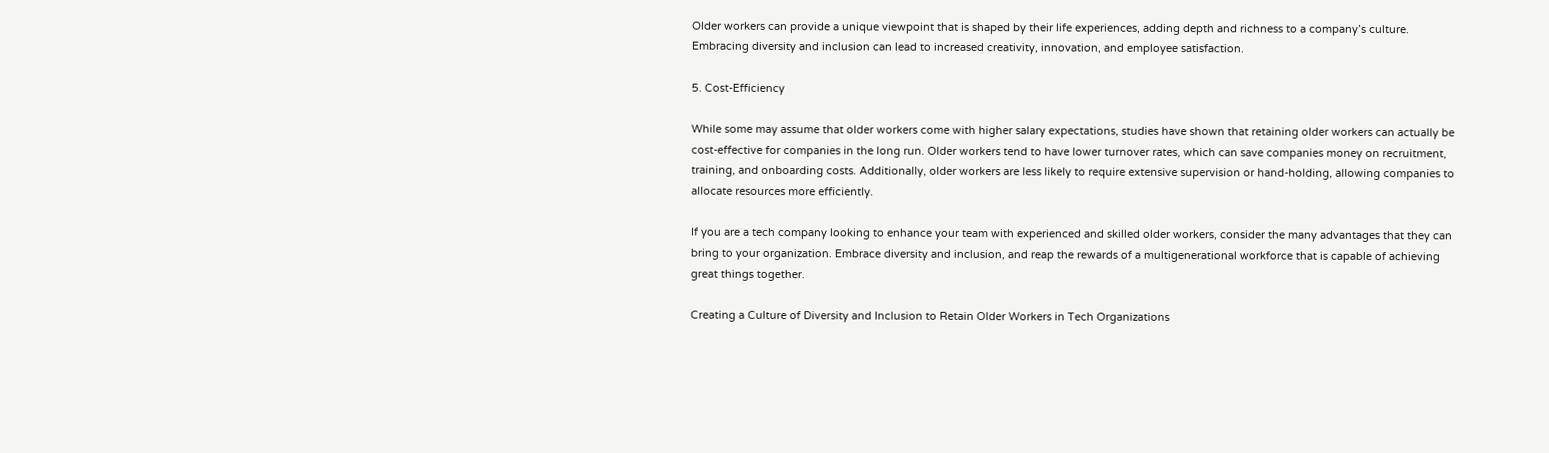Older workers can provide a unique viewpoint that is shaped by their life experiences, adding depth and richness to a company’s culture. Embracing diversity and inclusion can lead to increased creativity, innovation, and employee satisfaction.

5. Cost-Efficiency

While some may assume that older workers come with higher salary expectations, studies have shown that retaining older workers can actually be cost-effective for companies in the long run. Older workers tend to have lower turnover rates, which can save companies money on recruitment, training, and onboarding costs. Additionally, older workers are less likely to require extensive supervision or hand-holding, allowing companies to allocate resources more efficiently.

If you are a tech company looking to enhance your team with experienced and skilled older workers, consider the many advantages that they can bring to your organization. Embrace diversity and inclusion, and reap the rewards of a multigenerational workforce that is capable of achieving great things together.

Creating a Culture of Diversity and Inclusion to Retain Older Workers in Tech Organizations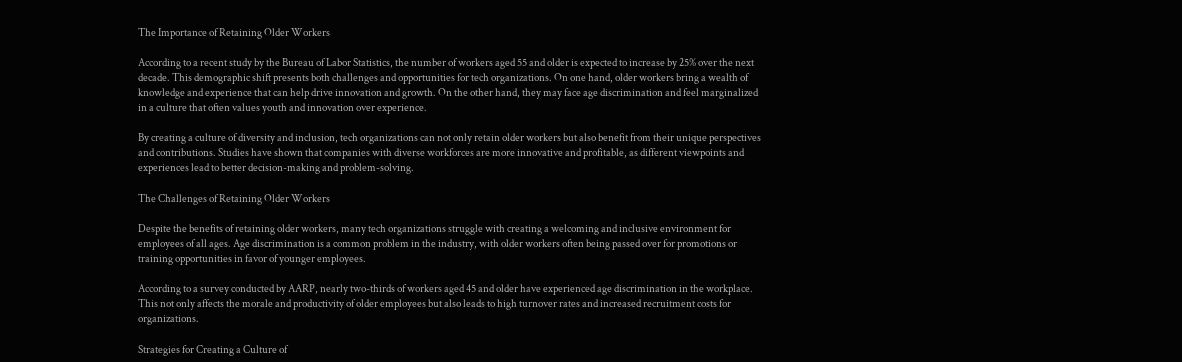The Importance of Retaining Older Workers

According to a recent study by the Bureau of Labor Statistics, the number of workers aged 55 and older is expected to increase by 25% over the next decade. This demographic shift presents both challenges and opportunities for tech organizations. On one hand, older workers bring a wealth of knowledge and experience that can help drive innovation and growth. On the other hand, they may face age discrimination and feel marginalized in a culture that often values youth and innovation over experience.

By creating a culture of diversity and inclusion, tech organizations can not only retain older workers but also benefit from their unique perspectives and contributions. Studies have shown that companies with diverse workforces are more innovative and profitable, as different viewpoints and experiences lead to better decision-making and problem-solving.

The Challenges of Retaining Older Workers

Despite the benefits of retaining older workers, many tech organizations struggle with creating a welcoming and inclusive environment for employees of all ages. Age discrimination is a common problem in the industry, with older workers often being passed over for promotions or training opportunities in favor of younger employees.

According to a survey conducted by AARP, nearly two-thirds of workers aged 45 and older have experienced age discrimination in the workplace. This not only affects the morale and productivity of older employees but also leads to high turnover rates and increased recruitment costs for organizations.

Strategies for Creating a Culture of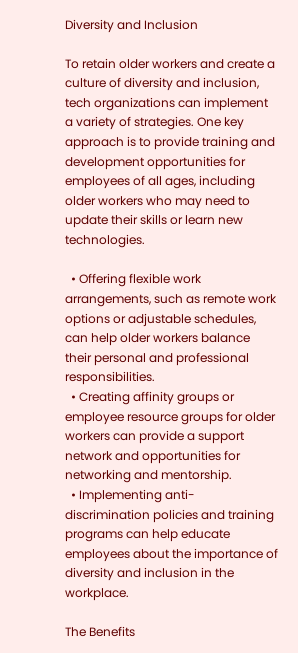Diversity and Inclusion

To retain older workers and create a culture of diversity and inclusion, tech organizations can implement a variety of strategies. One key approach is to provide training and development opportunities for employees of all ages, including older workers who may need to update their skills or learn new technologies.

  • Offering flexible work arrangements, such as remote work options or adjustable schedules, can help older workers balance their personal and professional responsibilities.
  • Creating affinity groups or employee resource groups for older workers can provide a support network and opportunities for networking and mentorship.
  • Implementing anti-discrimination policies and training programs can help educate employees about the importance of diversity and inclusion in the workplace.

The Benefits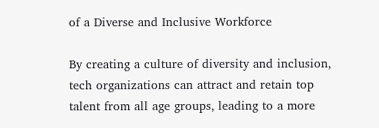of a Diverse and Inclusive Workforce

By creating a culture of diversity and inclusion, tech organizations can attract and retain top talent from all age groups, leading to a more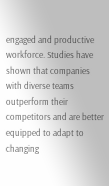engaged and productive workforce. Studies have shown that companies with diverse teams outperform their competitors and are better equipped to adapt to changing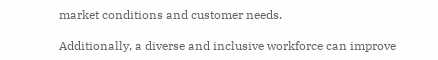market conditions and customer needs.

Additionally, a diverse and inclusive workforce can improve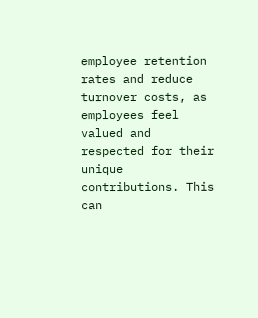employee retention rates and reduce turnover costs, as employees feel valued and respected for their unique contributions. This can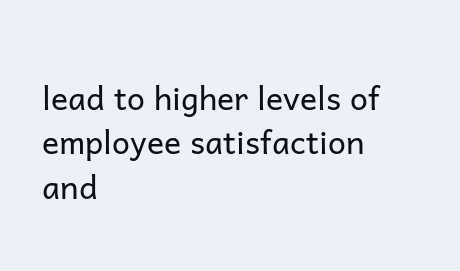lead to higher levels of employee satisfaction and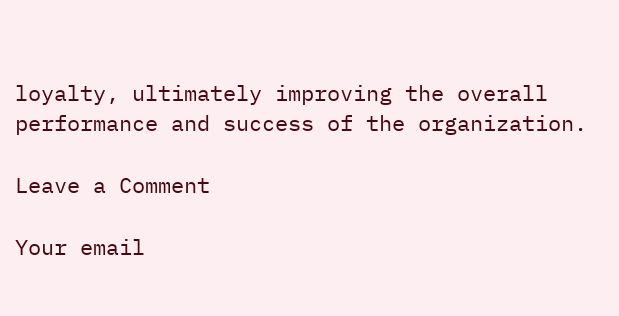loyalty, ultimately improving the overall performance and success of the organization.

Leave a Comment

Your email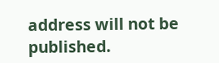address will not be published.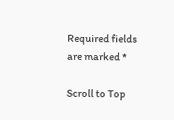Required fields are marked *

Scroll to Top